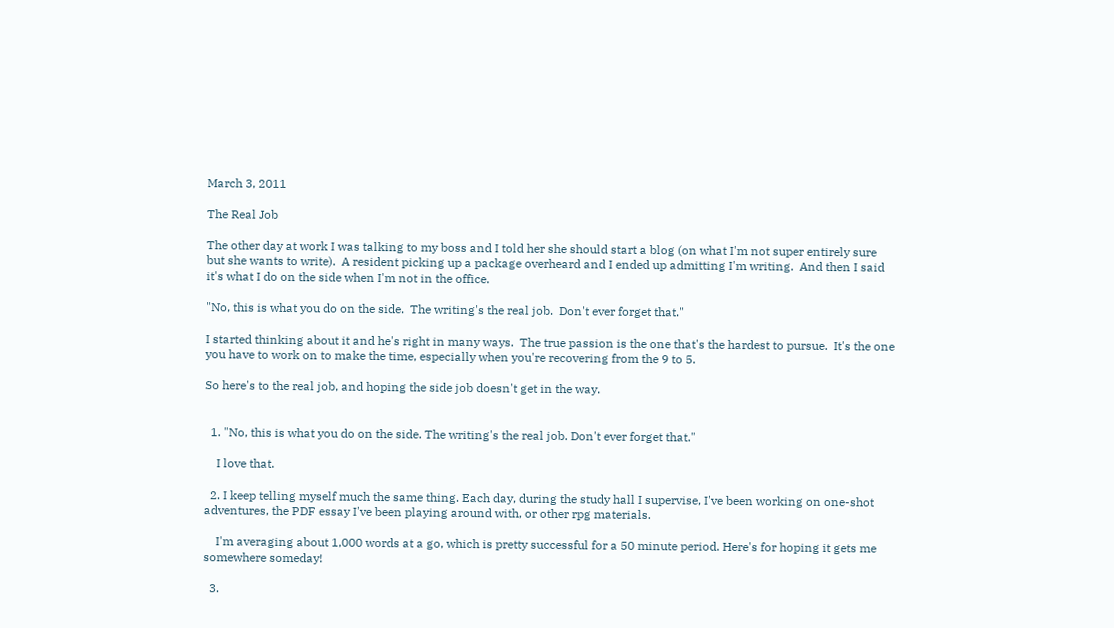March 3, 2011

The Real Job

The other day at work I was talking to my boss and I told her she should start a blog (on what I'm not super entirely sure but she wants to write).  A resident picking up a package overheard and I ended up admitting I'm writing.  And then I said it's what I do on the side when I'm not in the office.

"No, this is what you do on the side.  The writing's the real job.  Don't ever forget that."

I started thinking about it and he's right in many ways.  The true passion is the one that's the hardest to pursue.  It's the one you have to work on to make the time, especially when you're recovering from the 9 to 5.

So here's to the real job, and hoping the side job doesn't get in the way.


  1. "No, this is what you do on the side. The writing's the real job. Don't ever forget that."

    I love that.

  2. I keep telling myself much the same thing. Each day, during the study hall I supervise, I've been working on one-shot adventures, the PDF essay I've been playing around with, or other rpg materials.

    I'm averaging about 1,000 words at a go, which is pretty successful for a 50 minute period. Here's for hoping it gets me somewhere someday!

  3.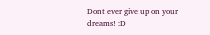Dont ever give up on your dreams! :D